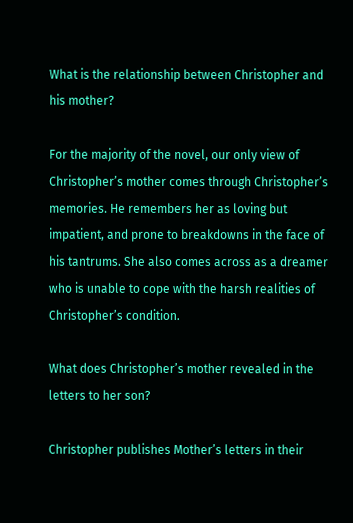What is the relationship between Christopher and his mother?

For the majority of the novel, our only view of Christopher’s mother comes through Christopher’s memories. He remembers her as loving but impatient, and prone to breakdowns in the face of his tantrums. She also comes across as a dreamer who is unable to cope with the harsh realities of Christopher’s condition.

What does Christopher’s mother revealed in the letters to her son?

Christopher publishes Mother’s letters in their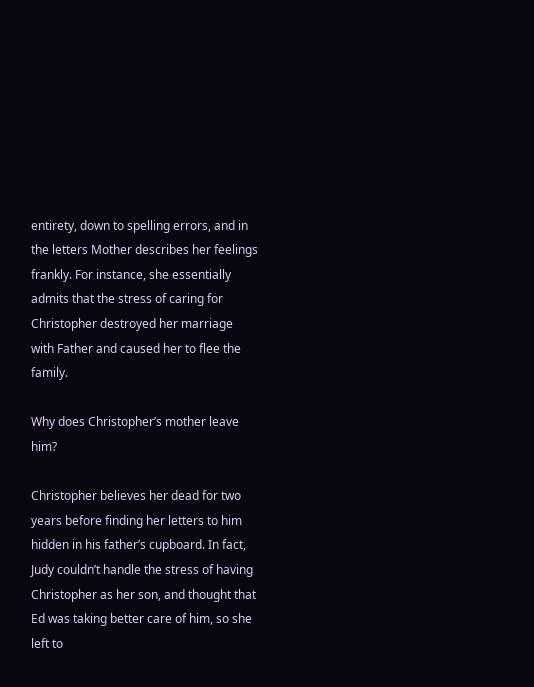entirety, down to spelling errors, and in the letters Mother describes her feelings frankly. For instance, she essentially admits that the stress of caring for Christopher destroyed her marriage with Father and caused her to flee the family.

Why does Christopher’s mother leave him?

Christopher believes her dead for two years before finding her letters to him hidden in his father’s cupboard. In fact, Judy couldn’t handle the stress of having Christopher as her son, and thought that Ed was taking better care of him, so she left to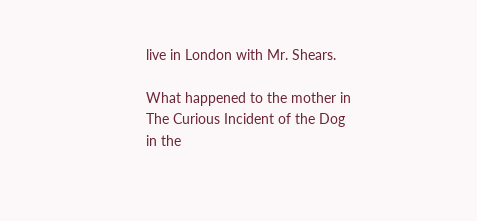live in London with Mr. Shears.

What happened to the mother in The Curious Incident of the Dog in the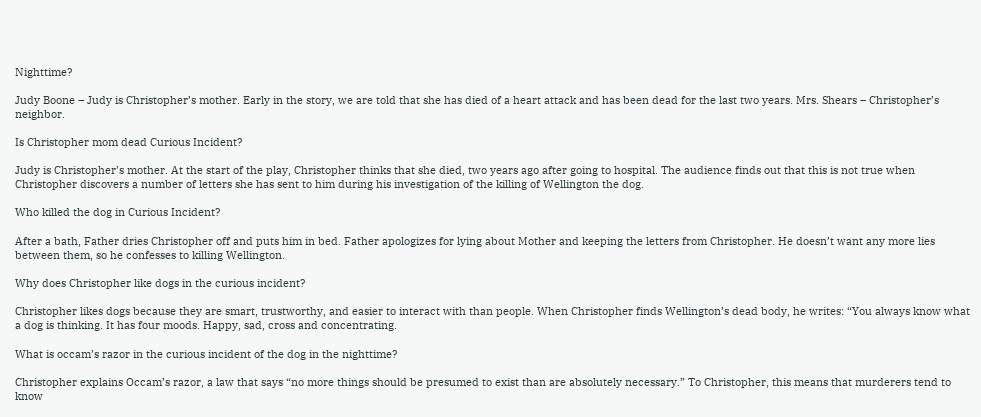Nighttime?

Judy Boone – Judy is Christopher’s mother. Early in the story, we are told that she has died of a heart attack and has been dead for the last two years. Mrs. Shears – Christopher’s neighbor.

Is Christopher mom dead Curious Incident?

Judy is Christopher’s mother. At the start of the play, Christopher thinks that she died, two years ago after going to hospital. The audience finds out that this is not true when Christopher discovers a number of letters she has sent to him during his investigation of the killing of Wellington the dog.

Who killed the dog in Curious Incident?

After a bath, Father dries Christopher off and puts him in bed. Father apologizes for lying about Mother and keeping the letters from Christopher. He doesn’t want any more lies between them, so he confesses to killing Wellington.

Why does Christopher like dogs in the curious incident?

Christopher likes dogs because they are smart, trustworthy, and easier to interact with than people. When Christopher finds Wellington’s dead body, he writes: “You always know what a dog is thinking. It has four moods. Happy, sad, cross and concentrating.

What is occam’s razor in the curious incident of the dog in the nighttime?

Christopher explains Occam’s razor, a law that says “no more things should be presumed to exist than are absolutely necessary.” To Christopher, this means that murderers tend to know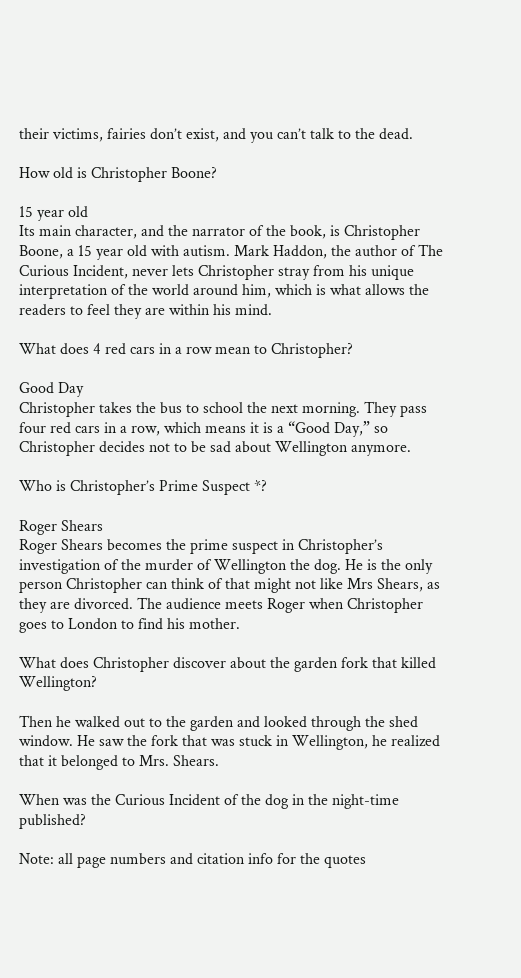their victims, fairies don’t exist, and you can’t talk to the dead.

How old is Christopher Boone?

15 year old
Its main character, and the narrator of the book, is Christopher Boone, a 15 year old with autism. Mark Haddon, the author of The Curious Incident, never lets Christopher stray from his unique interpretation of the world around him, which is what allows the readers to feel they are within his mind.

What does 4 red cars in a row mean to Christopher?

Good Day
Christopher takes the bus to school the next morning. They pass four red cars in a row, which means it is a “Good Day,” so Christopher decides not to be sad about Wellington anymore.

Who is Christopher’s Prime Suspect *?

Roger Shears
Roger Shears becomes the prime suspect in Christopher’s investigation of the murder of Wellington the dog. He is the only person Christopher can think of that might not like Mrs Shears, as they are divorced. The audience meets Roger when Christopher goes to London to find his mother.

What does Christopher discover about the garden fork that killed Wellington?

Then he walked out to the garden and looked through the shed window. He saw the fork that was stuck in Wellington, he realized that it belonged to Mrs. Shears.

When was the Curious Incident of the dog in the night-time published?

Note: all page numbers and citation info for the quotes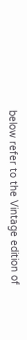below refer to the Vintage edition of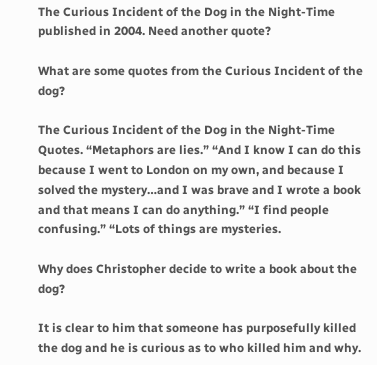The Curious Incident of the Dog in the Night-Time published in 2004. Need another quote?

What are some quotes from the Curious Incident of the dog?

The Curious Incident of the Dog in the Night-Time Quotes. “Metaphors are lies.” “And I know I can do this because I went to London on my own, and because I solved the mystery…and I was brave and I wrote a book and that means I can do anything.” “I find people confusing.” “Lots of things are mysteries.

Why does Christopher decide to write a book about the dog?

It is clear to him that someone has purposefully killed the dog and he is curious as to who killed him and why.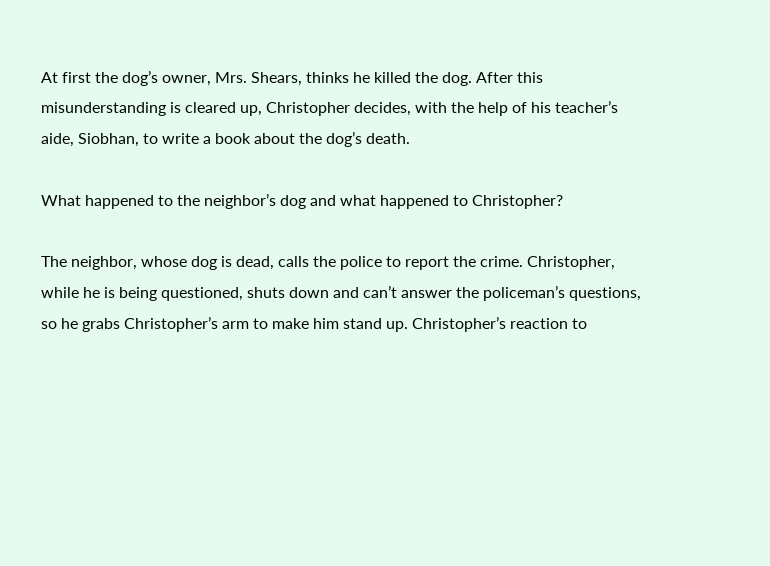At first the dog’s owner, Mrs. Shears, thinks he killed the dog. After this misunderstanding is cleared up, Christopher decides, with the help of his teacher’s aide, Siobhan, to write a book about the dog’s death.

What happened to the neighbor’s dog and what happened to Christopher?

The neighbor, whose dog is dead, calls the police to report the crime. Christopher, while he is being questioned, shuts down and can’t answer the policeman’s questions, so he grabs Christopher’s arm to make him stand up. Christopher’s reaction to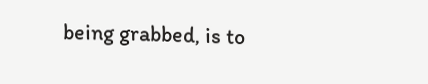being grabbed, is to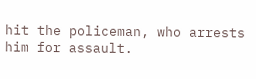hit the policeman, who arrests him for assault.